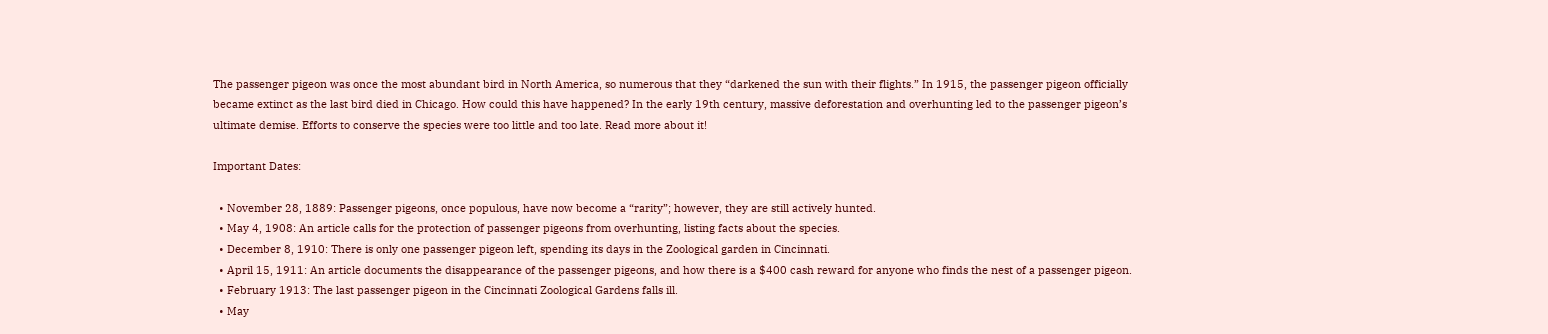The passenger pigeon was once the most abundant bird in North America, so numerous that they “darkened the sun with their flights.” In 1915, the passenger pigeon officially became extinct as the last bird died in Chicago. How could this have happened? In the early 19th century, massive deforestation and overhunting led to the passenger pigeon’s ultimate demise. Efforts to conserve the species were too little and too late. Read more about it!

Important Dates:

  • November 28, 1889: Passenger pigeons, once populous, have now become a “rarity”; however, they are still actively hunted.
  • May 4, 1908: An article calls for the protection of passenger pigeons from overhunting, listing facts about the species.
  • December 8, 1910: There is only one passenger pigeon left, spending its days in the Zoological garden in Cincinnati.
  • April 15, 1911: An article documents the disappearance of the passenger pigeons, and how there is a $400 cash reward for anyone who finds the nest of a passenger pigeon.
  • February 1913: The last passenger pigeon in the Cincinnati Zoological Gardens falls ill.
  • May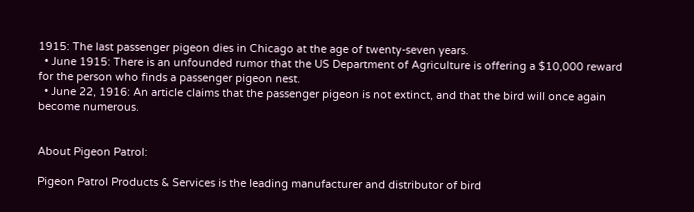1915: The last passenger pigeon dies in Chicago at the age of twenty-seven years.
  • June 1915: There is an unfounded rumor that the US Department of Agriculture is offering a $10,000 reward for the person who finds a passenger pigeon nest.
  • June 22, 1916: An article claims that the passenger pigeon is not extinct, and that the bird will once again become numerous.


About Pigeon Patrol:

Pigeon Patrol Products & Services is the leading manufacturer and distributor of bird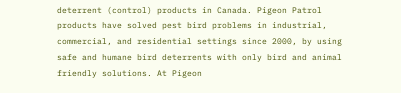deterrent (control) products in Canada. Pigeon Patrol products have solved pest bird problems in industrial, commercial, and residential settings since 2000, by using safe and humane bird deterrents with only bird and animal friendly solutions. At Pigeon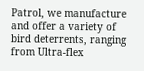Patrol, we manufacture and offer a variety of bird deterrents, ranging from Ultra-flex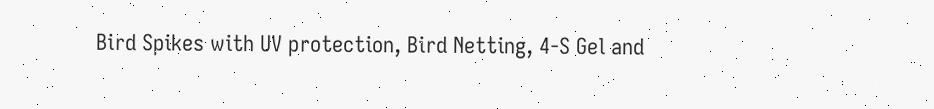Bird Spikes with UV protection, Bird Netting, 4-S Gel and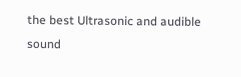the best Ultrasonic and audible sound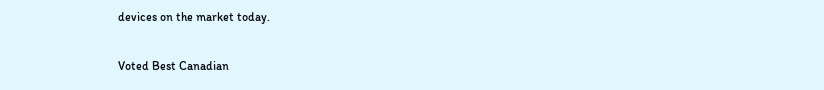devices on the market today.

Voted Best Canadian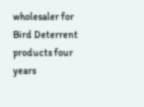wholesaler for Bird Deterrent products four years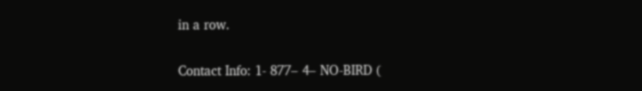in a row.

Contact Info: 1- 877– 4– NO-BIRD (